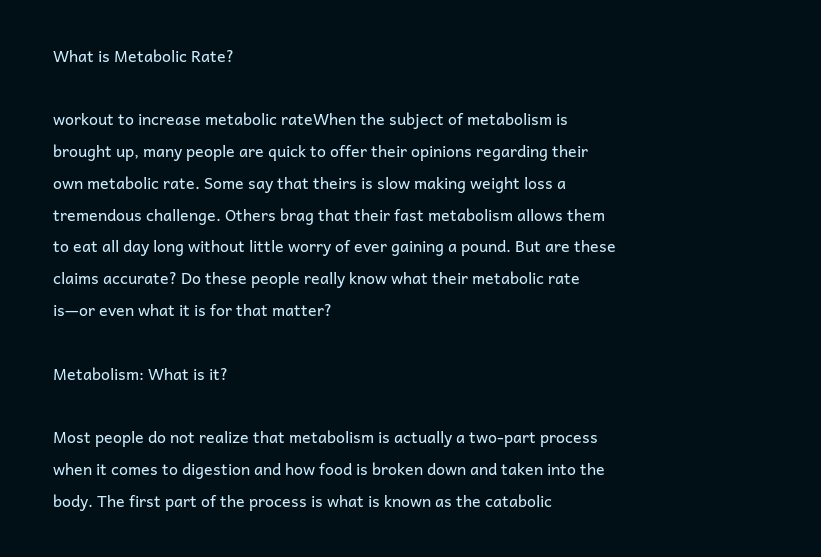What is Metabolic Rate?

workout to increase metabolic rateWhen the subject of metabolism is brought up, many people are quick to offer their opinions regarding their own metabolic rate. Some say that theirs is slow making weight loss a tremendous challenge. Others brag that their fast metabolism allows them to eat all day long without little worry of ever gaining a pound. But are these claims accurate? Do these people really know what their metabolic rate is—or even what it is for that matter?

Metabolism: What is it?

Most people do not realize that metabolism is actually a two-part process when it comes to digestion and how food is broken down and taken into the body. The first part of the process is what is known as the catabolic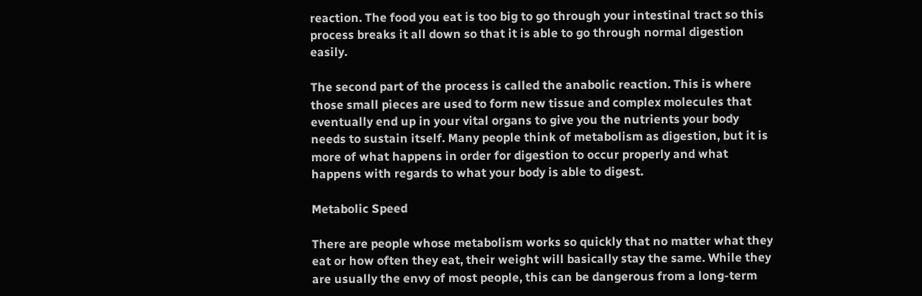reaction. The food you eat is too big to go through your intestinal tract so this process breaks it all down so that it is able to go through normal digestion easily.

The second part of the process is called the anabolic reaction. This is where those small pieces are used to form new tissue and complex molecules that eventually end up in your vital organs to give you the nutrients your body needs to sustain itself. Many people think of metabolism as digestion, but it is more of what happens in order for digestion to occur properly and what happens with regards to what your body is able to digest.

Metabolic Speed

There are people whose metabolism works so quickly that no matter what they eat or how often they eat, their weight will basically stay the same. While they are usually the envy of most people, this can be dangerous from a long-term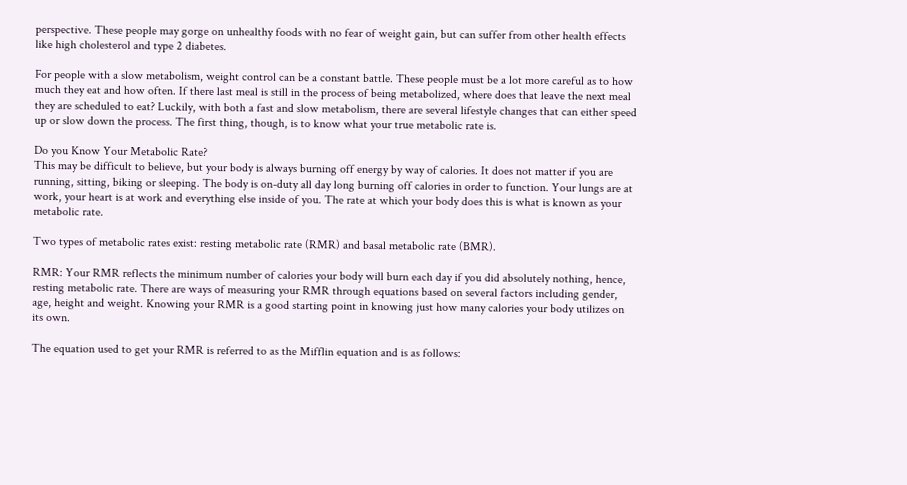perspective. These people may gorge on unhealthy foods with no fear of weight gain, but can suffer from other health effects like high cholesterol and type 2 diabetes.

For people with a slow metabolism, weight control can be a constant battle. These people must be a lot more careful as to how much they eat and how often. If there last meal is still in the process of being metabolized, where does that leave the next meal they are scheduled to eat? Luckily, with both a fast and slow metabolism, there are several lifestyle changes that can either speed up or slow down the process. The first thing, though, is to know what your true metabolic rate is.

Do you Know Your Metabolic Rate?
This may be difficult to believe, but your body is always burning off energy by way of calories. It does not matter if you are running, sitting, biking or sleeping. The body is on-duty all day long burning off calories in order to function. Your lungs are at work, your heart is at work and everything else inside of you. The rate at which your body does this is what is known as your metabolic rate.

Two types of metabolic rates exist: resting metabolic rate (RMR) and basal metabolic rate (BMR).

RMR: Your RMR reflects the minimum number of calories your body will burn each day if you did absolutely nothing, hence, resting metabolic rate. There are ways of measuring your RMR through equations based on several factors including gender, age, height and weight. Knowing your RMR is a good starting point in knowing just how many calories your body utilizes on its own.

The equation used to get your RMR is referred to as the Mifflin equation and is as follows: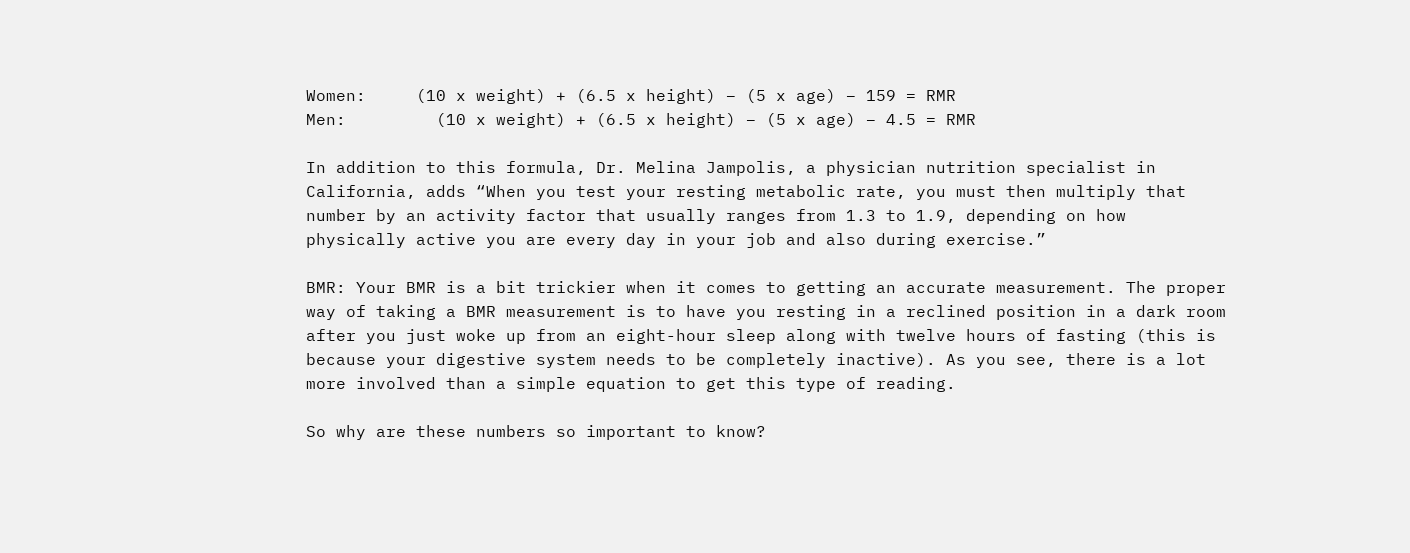Women:     (10 x weight) + (6.5 x height) – (5 x age) – 159 = RMR
Men:         (10 x weight) + (6.5 x height) – (5 x age) – 4.5 = RMR

In addition to this formula, Dr. Melina Jampolis, a physician nutrition specialist in California, adds “When you test your resting metabolic rate, you must then multiply that number by an activity factor that usually ranges from 1.3 to 1.9, depending on how physically active you are every day in your job and also during exercise.”

BMR: Your BMR is a bit trickier when it comes to getting an accurate measurement. The proper way of taking a BMR measurement is to have you resting in a reclined position in a dark room after you just woke up from an eight-hour sleep along with twelve hours of fasting (this is because your digestive system needs to be completely inactive). As you see, there is a lot more involved than a simple equation to get this type of reading.

So why are these numbers so important to know?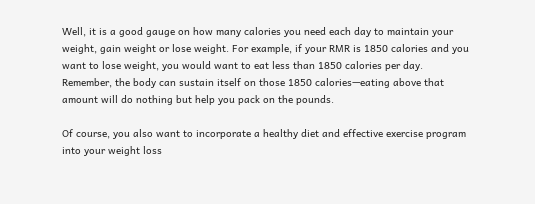Well, it is a good gauge on how many calories you need each day to maintain your weight, gain weight or lose weight. For example, if your RMR is 1850 calories and you want to lose weight, you would want to eat less than 1850 calories per day. Remember, the body can sustain itself on those 1850 calories—eating above that amount will do nothing but help you pack on the pounds.

Of course, you also want to incorporate a healthy diet and effective exercise program into your weight loss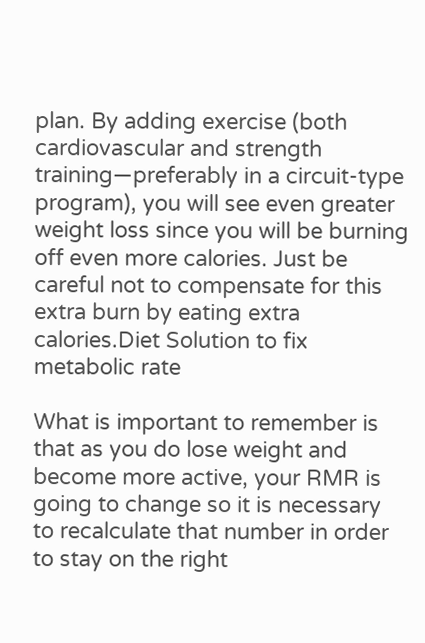plan. By adding exercise (both cardiovascular and strength training—preferably in a circuit-type program), you will see even greater weight loss since you will be burning off even more calories. Just be careful not to compensate for this extra burn by eating extra calories.Diet Solution to fix metabolic rate

What is important to remember is that as you do lose weight and become more active, your RMR is going to change so it is necessary to recalculate that number in order to stay on the right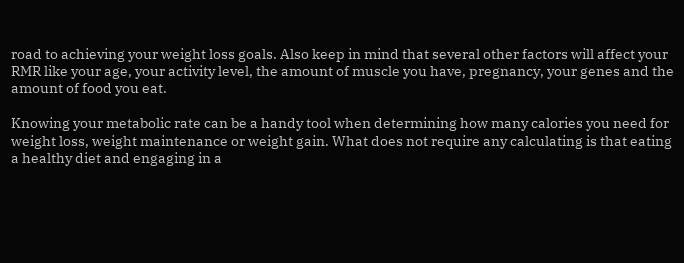road to achieving your weight loss goals. Also keep in mind that several other factors will affect your RMR like your age, your activity level, the amount of muscle you have, pregnancy, your genes and the amount of food you eat.

Knowing your metabolic rate can be a handy tool when determining how many calories you need for weight loss, weight maintenance or weight gain. What does not require any calculating is that eating a healthy diet and engaging in a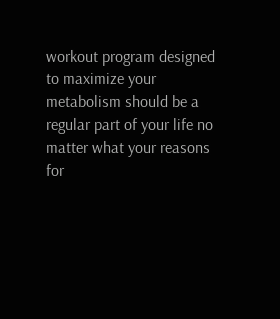workout program designed to maximize your metabolism should be a regular part of your life no matter what your reasons for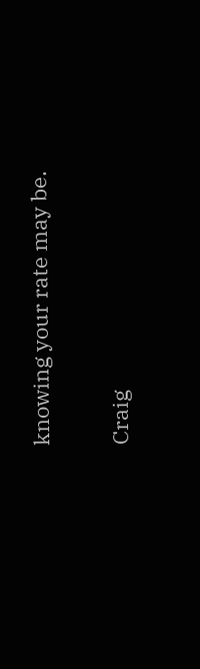knowing your rate may be.

Craig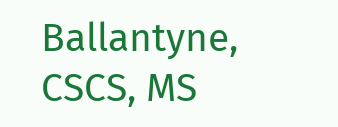Ballantyne, CSCS, MS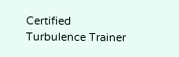Certified Turbulence Trainer